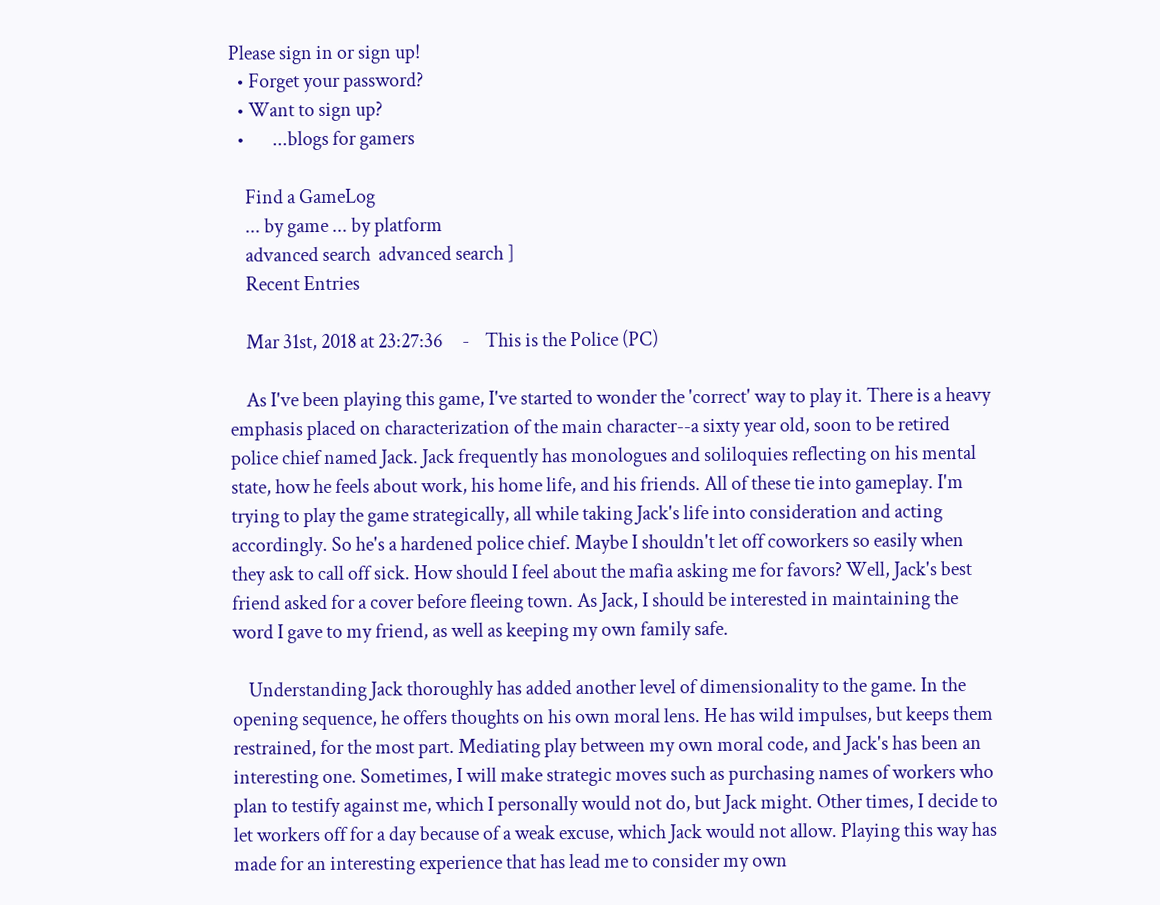Please sign in or sign up!
  • Forget your password?
  • Want to sign up?
  •       ...blogs for gamers

    Find a GameLog
    ... by game ... by platform
    advanced search  advanced search ]
    Recent Entries

    Mar 31st, 2018 at 23:27:36     -    This is the Police (PC)

    As I've been playing this game, I've started to wonder the 'correct' way to play it. There is a heavy emphasis placed on characterization of the main character--a sixty year old, soon to be retired police chief named Jack. Jack frequently has monologues and soliloquies reflecting on his mental state, how he feels about work, his home life, and his friends. All of these tie into gameplay. I'm trying to play the game strategically, all while taking Jack's life into consideration and acting accordingly. So he's a hardened police chief. Maybe I shouldn't let off coworkers so easily when they ask to call off sick. How should I feel about the mafia asking me for favors? Well, Jack's best friend asked for a cover before fleeing town. As Jack, I should be interested in maintaining the word I gave to my friend, as well as keeping my own family safe.

    Understanding Jack thoroughly has added another level of dimensionality to the game. In the opening sequence, he offers thoughts on his own moral lens. He has wild impulses, but keeps them restrained, for the most part. Mediating play between my own moral code, and Jack's has been an interesting one. Sometimes, I will make strategic moves such as purchasing names of workers who plan to testify against me, which I personally would not do, but Jack might. Other times, I decide to let workers off for a day because of a weak excuse, which Jack would not allow. Playing this way has made for an interesting experience that has lead me to consider my own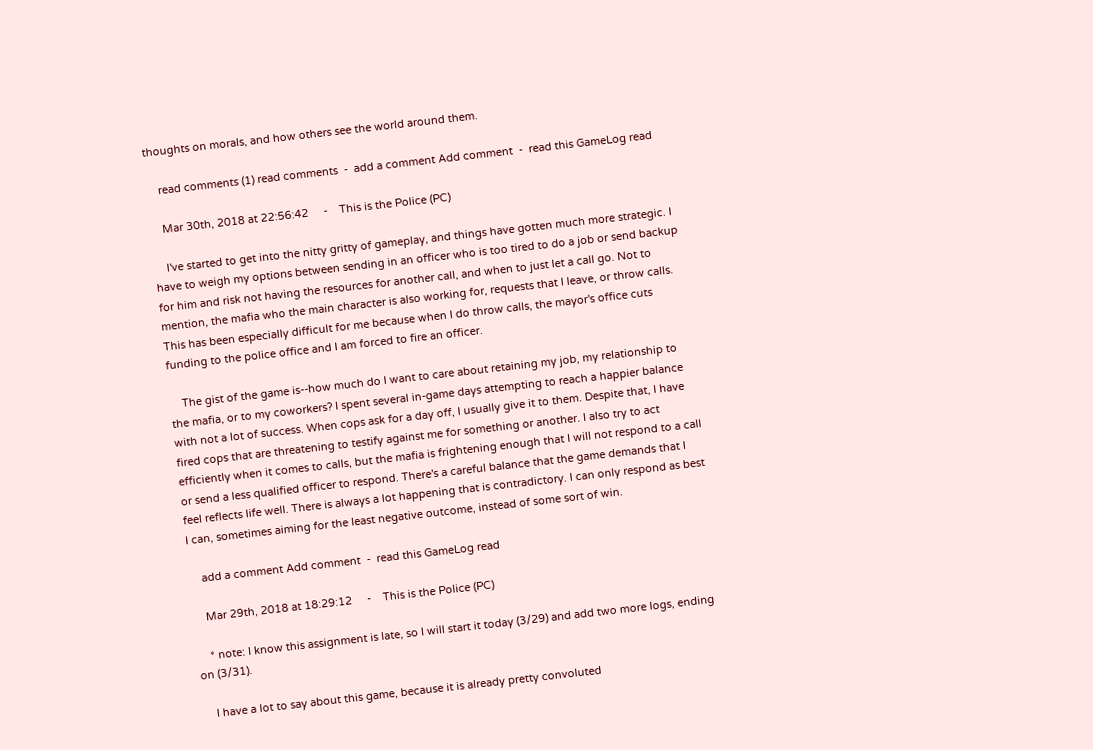thoughts on morals, and how others see the world around them.

    read comments (1) read comments  -  add a comment Add comment  -  read this GameLog read

    Mar 30th, 2018 at 22:56:42     -    This is the Police (PC)

    I've started to get into the nitty gritty of gameplay, and things have gotten much more strategic. I have to weigh my options between sending in an officer who is too tired to do a job or send backup for him and risk not having the resources for another call, and when to just let a call go. Not to mention, the mafia who the main character is also working for, requests that I leave, or throw calls. This has been especially difficult for me because when I do throw calls, the mayor's office cuts funding to the police office and I am forced to fire an officer.

    The gist of the game is--how much do I want to care about retaining my job, my relationship to the mafia, or to my coworkers? I spent several in-game days attempting to reach a happier balance with not a lot of success. When cops ask for a day off, I usually give it to them. Despite that, I have fired cops that are threatening to testify against me for something or another. I also try to act efficiently when it comes to calls, but the mafia is frightening enough that I will not respond to a call or send a less qualified officer to respond. There's a careful balance that the game demands that I feel reflects life well. There is always a lot happening that is contradictory. I can only respond as best I can, sometimes aiming for the least negative outcome, instead of some sort of win.

    add a comment Add comment  -  read this GameLog read

    Mar 29th, 2018 at 18:29:12     -    This is the Police (PC)

    * note: I know this assignment is late, so I will start it today (3/29) and add two more logs, ending on (3/31).

    I have a lot to say about this game, because it is already pretty convoluted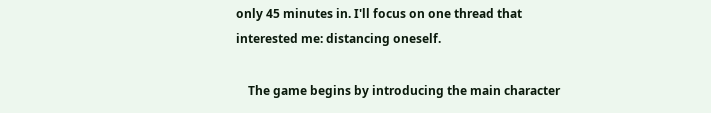only 45 minutes in. I'll focus on one thread that interested me: distancing oneself.

    The game begins by introducing the main character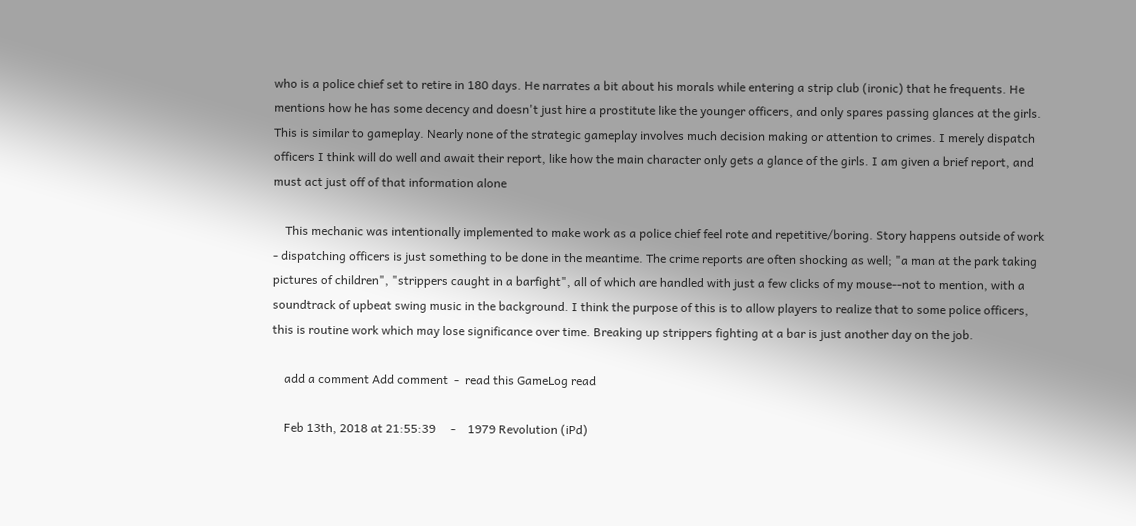who is a police chief set to retire in 180 days. He narrates a bit about his morals while entering a strip club (ironic) that he frequents. He mentions how he has some decency and doesn't just hire a prostitute like the younger officers, and only spares passing glances at the girls. This is similar to gameplay. Nearly none of the strategic gameplay involves much decision making or attention to crimes. I merely dispatch officers I think will do well and await their report, like how the main character only gets a glance of the girls. I am given a brief report, and must act just off of that information alone

    This mechanic was intentionally implemented to make work as a police chief feel rote and repetitive/boring. Story happens outside of work - dispatching officers is just something to be done in the meantime. The crime reports are often shocking as well; "a man at the park taking pictures of children", "strippers caught in a barfight", all of which are handled with just a few clicks of my mouse--not to mention, with a soundtrack of upbeat swing music in the background. I think the purpose of this is to allow players to realize that to some police officers, this is routine work which may lose significance over time. Breaking up strippers fighting at a bar is just another day on the job.

    add a comment Add comment  -  read this GameLog read

    Feb 13th, 2018 at 21:55:39     -    1979 Revolution (iPd)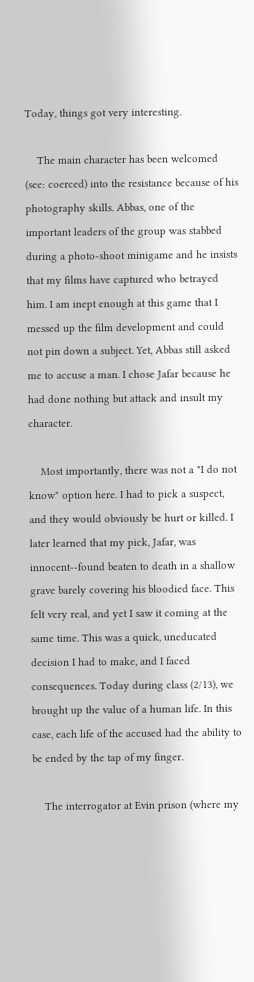Today, things got very interesting.

    The main character has been welcomed (see: coerced) into the resistance because of his photography skills. Abbas, one of the important leaders of the group was stabbed during a photo-shoot minigame and he insists that my films have captured who betrayed him. I am inept enough at this game that I messed up the film development and could not pin down a subject. Yet, Abbas still asked me to accuse a man. I chose Jafar because he had done nothing but attack and insult my character.

    Most importantly, there was not a "I do not know" option here. I had to pick a suspect, and they would obviously be hurt or killed. I later learned that my pick, Jafar, was innocent--found beaten to death in a shallow grave barely covering his bloodied face. This felt very real, and yet I saw it coming at the same time. This was a quick, uneducated decision I had to make, and I faced consequences. Today during class (2/13), we brought up the value of a human life. In this case, each life of the accused had the ability to be ended by the tap of my finger.

    The interrogator at Evin prison (where my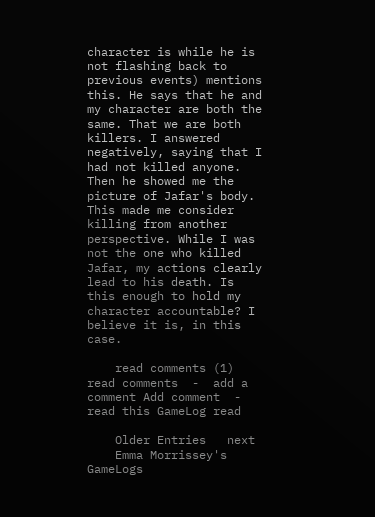character is while he is not flashing back to previous events) mentions this. He says that he and my character are both the same. That we are both killers. I answered negatively, saying that I had not killed anyone. Then he showed me the picture of Jafar's body. This made me consider killing from another perspective. While I was not the one who killed Jafar, my actions clearly lead to his death. Is this enough to hold my character accountable? I believe it is, in this case.

    read comments (1) read comments  -  add a comment Add comment  -  read this GameLog read

    Older Entries   next
    Emma Morrissey's GameLogs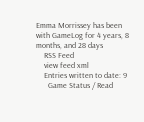Emma Morrissey has been with GameLog for 4 years, 8 months, and 28 days
    RSS Feed
    view feed xml
    Entries written to date: 9
      Game Status / Read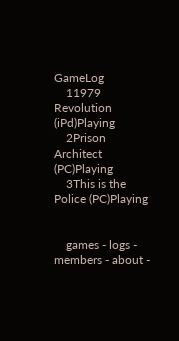GameLog
    11979 Revolution (iPd)Playing
    2Prison Architect (PC)Playing
    3This is the Police (PC)Playing


    games - logs - members - about -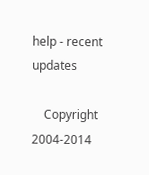help - recent updates

    Copyright 2004-2014